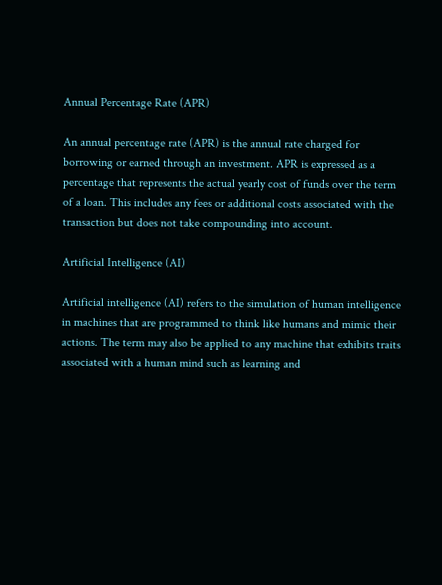Annual Percentage Rate (APR)

An annual percentage rate (APR) is the annual rate charged for borrowing or earned through an investment. APR is expressed as a percentage that represents the actual yearly cost of funds over the term of a loan. This includes any fees or additional costs associated with the transaction but does not take compounding into account.

Artificial Intelligence (AI)

Artificial intelligence (AI) refers to the simulation of human intelligence in machines that are programmed to think like humans and mimic their actions. The term may also be applied to any machine that exhibits traits associated with a human mind such as learning and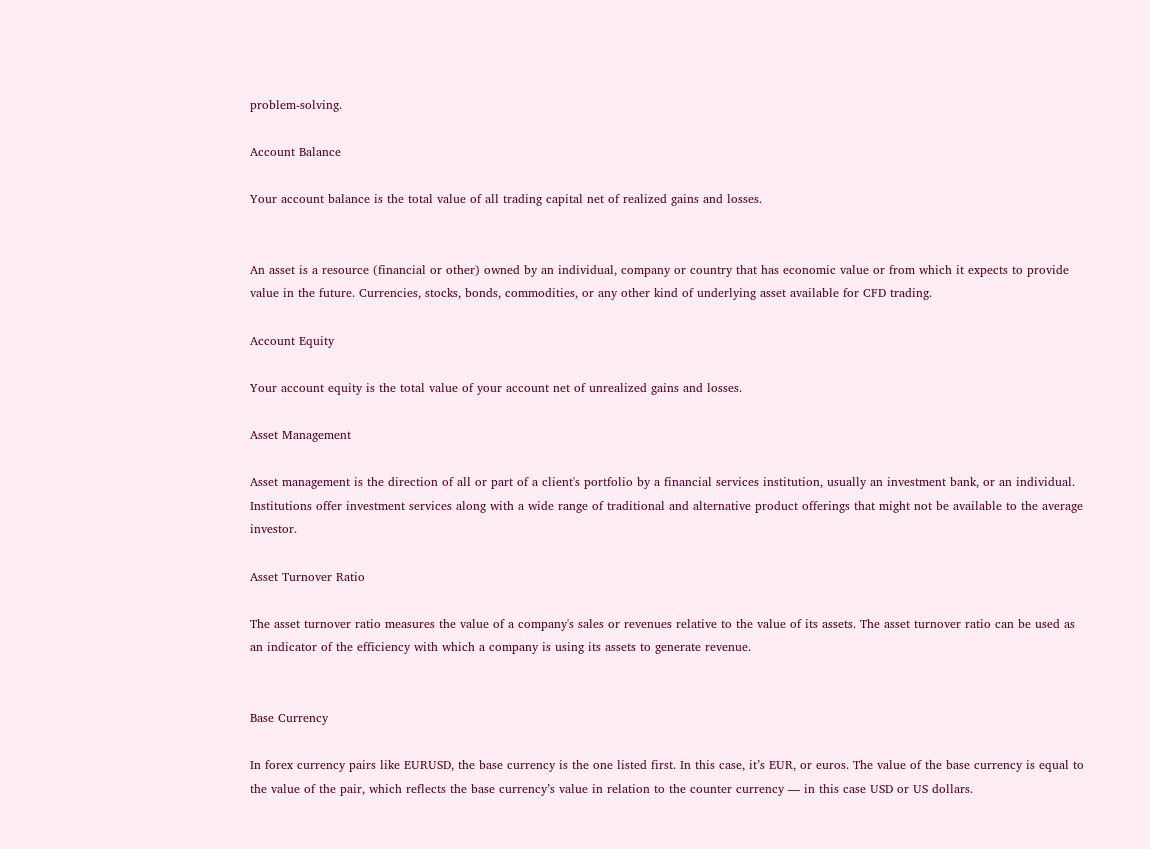problem-solving.

Account Balance

Your account balance is the total value of all trading capital net of realized gains and losses.


An asset is a resource (financial or other) owned by an individual, company or country that has economic value or from which it expects to provide value in the future. Currencies, stocks, bonds, commodities, or any other kind of underlying asset available for CFD trading.

Account Equity

Your account equity is the total value of your account net of unrealized gains and losses.

Asset Management

Asset management is the direction of all or part of a client's portfolio by a financial services institution, usually an investment bank, or an individual. Institutions offer investment services along with a wide range of traditional and alternative product offerings that might not be available to the average investor.

Asset Turnover Ratio

The asset turnover ratio measures the value of a company's sales or revenues relative to the value of its assets. The asset turnover ratio can be used as an indicator of the efficiency with which a company is using its assets to generate revenue.


Base Currency

In forex currency pairs like EURUSD, the base currency is the one listed first. In this case, it’s EUR, or euros. The value of the base currency is equal to the value of the pair, which reflects the base currency’s value in relation to the counter currency — in this case USD or US dollars.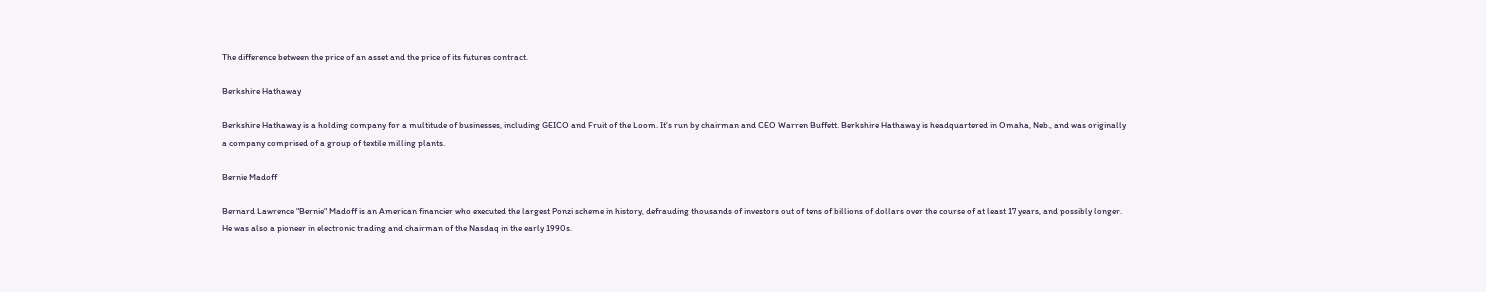The difference between the price of an asset and the price of its futures contract.

Berkshire Hathaway

Berkshire Hathaway is a holding company for a multitude of businesses, including GEICO and Fruit of the Loom. It's run by chairman and CEO Warren Buffett. Berkshire Hathaway is headquartered in Omaha, Neb., and was originally a company comprised of a group of textile milling plants.

Bernie Madoff

Bernard Lawrence "Bernie" Madoff is an American financier who executed the largest Ponzi scheme in history, defrauding thousands of investors out of tens of billions of dollars over the course of at least 17 years, and possibly longer. He was also a pioneer in electronic trading and chairman of the Nasdaq in the early 1990s.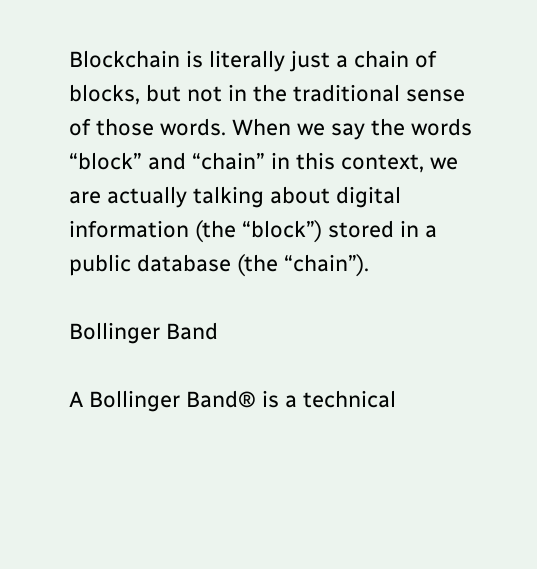Blockchain is literally just a chain of blocks, but not in the traditional sense of those words. When we say the words “block” and “chain” in this context, we are actually talking about digital information (the “block”) stored in a public database (the “chain”).

Bollinger Band

A Bollinger Band® is a technical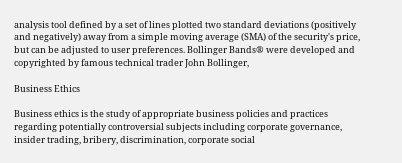analysis tool defined by a set of lines plotted two standard deviations (positively and negatively) away from a simple moving average (SMA) of the security's price, but can be adjusted to user preferences. Bollinger Bands® were developed and copyrighted by famous technical trader John Bollinger,

Business Ethics

Business ethics is the study of appropriate business policies and practices regarding potentially controversial subjects including corporate governance, insider trading, bribery, discrimination, corporate social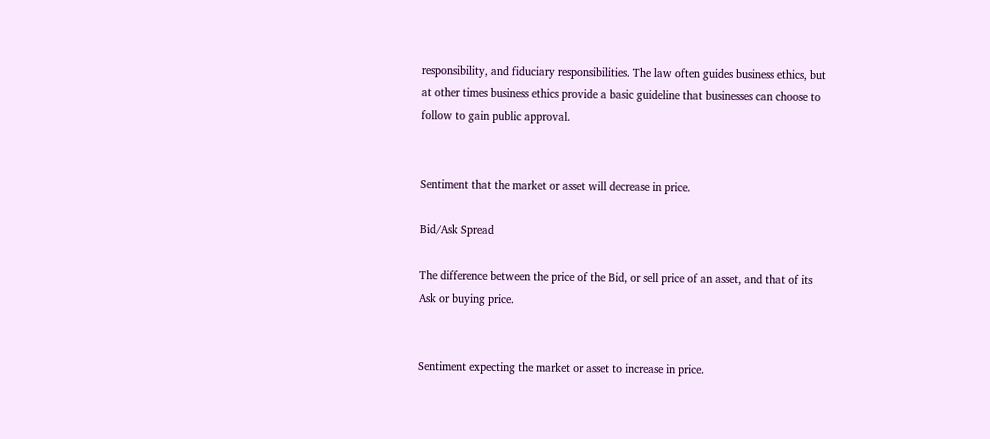responsibility, and fiduciary responsibilities. The law often guides business ethics, but at other times business ethics provide a basic guideline that businesses can choose to follow to gain public approval.


Sentiment that the market or asset will decrease in price.

Bid/Ask Spread

The difference between the price of the Bid, or sell price of an asset, and that of its Ask or buying price.


Sentiment expecting the market or asset to increase in price.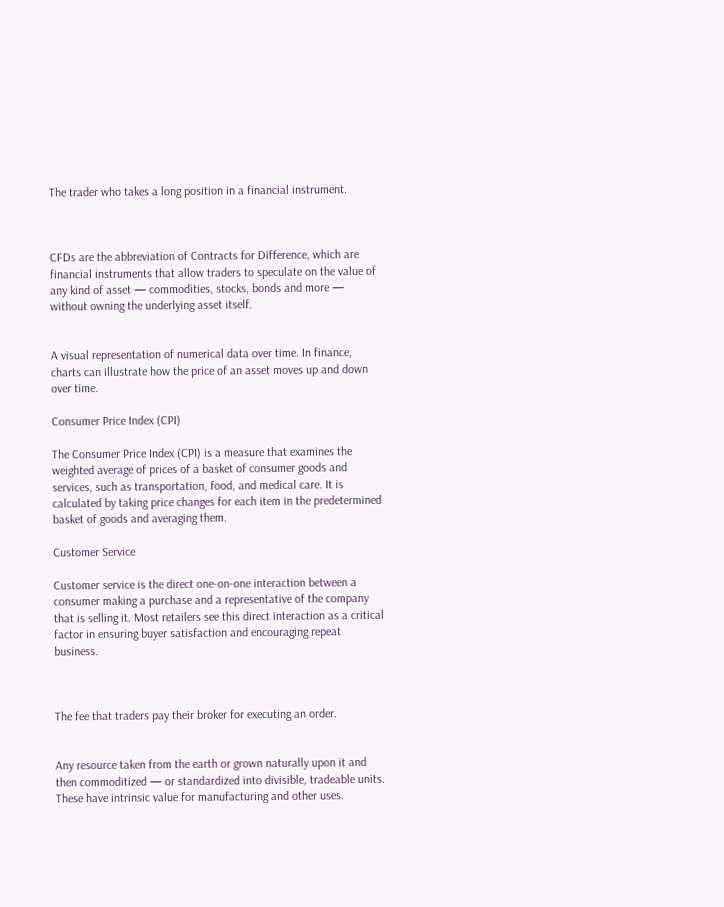The trader who takes a long position in a financial instrument.



CFDs are the abbreviation of Contracts for Difference, which are financial instruments that allow traders to speculate on the value of any kind of asset — commodities, stocks, bonds and more — without owning the underlying asset itself.


A visual representation of numerical data over time. In finance, charts can illustrate how the price of an asset moves up and down over time.

Consumer Price Index (CPI)

The Consumer Price Index (CPI) is a measure that examines the weighted average of prices of a basket of consumer goods and services, such as transportation, food, and medical care. It is calculated by taking price changes for each item in the predetermined basket of goods and averaging them.

Customer Service

Customer service is the direct one-on-one interaction between a consumer making a purchase and a representative of the company that is selling it. Most retailers see this direct interaction as a critical factor in ensuring buyer satisfaction and encouraging repeat business.



The fee that traders pay their broker for executing an order.


Any resource taken from the earth or grown naturally upon it and then commoditized — or standardized into divisible, tradeable units. These have intrinsic value for manufacturing and other uses.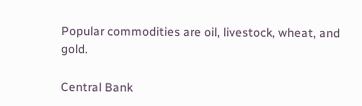Popular commodities are oil, livestock, wheat, and gold.

Central Bank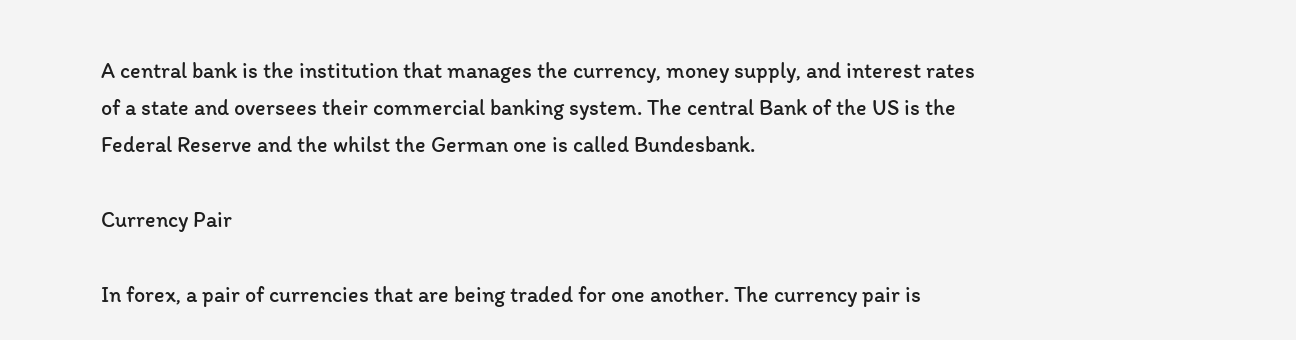A central bank is the institution that manages the currency, money supply, and interest rates of a state and oversees their commercial banking system. The central Bank of the US is the Federal Reserve and the whilst the German one is called Bundesbank.

Currency Pair

In forex, a pair of currencies that are being traded for one another. The currency pair is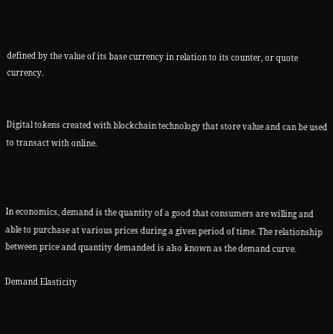defined by the value of its base currency in relation to its counter, or quote currency.


Digital tokens created with blockchain technology that store value and can be used to transact with online.



In economics, demand is the quantity of a good that consumers are willing and able to purchase at various prices during a given period of time. The relationship between price and quantity demanded is also known as the demand curve.

Demand Elasticity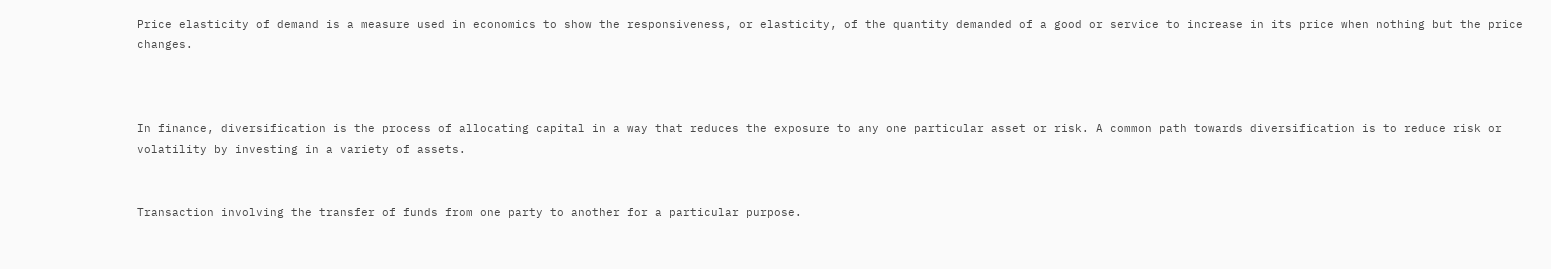Price elasticity of demand is a measure used in economics to show the responsiveness, or elasticity, of the quantity demanded of a good or service to increase in its price when nothing but the price changes.



In finance, diversification is the process of allocating capital in a way that reduces the exposure to any one particular asset or risk. A common path towards diversification is to reduce risk or volatility by investing in a variety of assets.


Transaction involving the transfer of funds from one party to another for a particular purpose.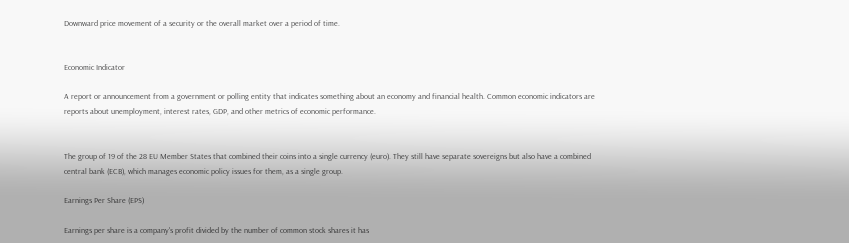Downward price movement of a security or the overall market over a period of time.


Economic Indicator

A report or announcement from a government or polling entity that indicates something about an economy and financial health. Common economic indicators are reports about unemployment, interest rates, GDP, and other metrics of economic performance.


The group of 19 of the 28 EU Member States that combined their coins into a single currency (euro). They still have separate sovereigns but also have a combined central bank (ECB), which manages economic policy issues for them, as a single group.

Earnings Per Share (EPS)

Earnings per share is a company's profit divided by the number of common stock shares it has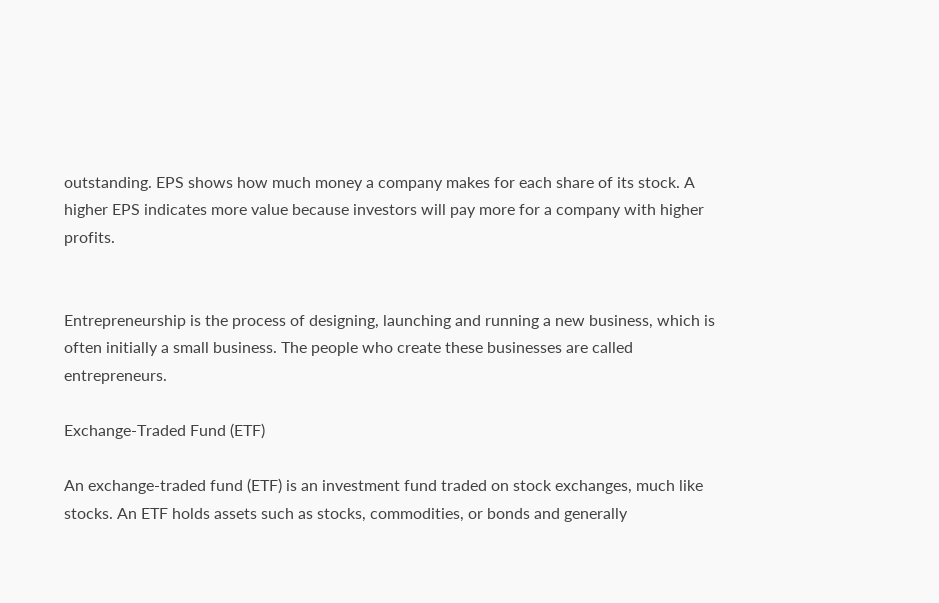outstanding. EPS shows how much money a company makes for each share of its stock. A higher EPS indicates more value because investors will pay more for a company with higher profits.


Entrepreneurship is the process of designing, launching and running a new business, which is often initially a small business. The people who create these businesses are called entrepreneurs.

Exchange-Traded Fund (ETF)

An exchange-traded fund (ETF) is an investment fund traded on stock exchanges, much like stocks. An ETF holds assets such as stocks, commodities, or bonds and generally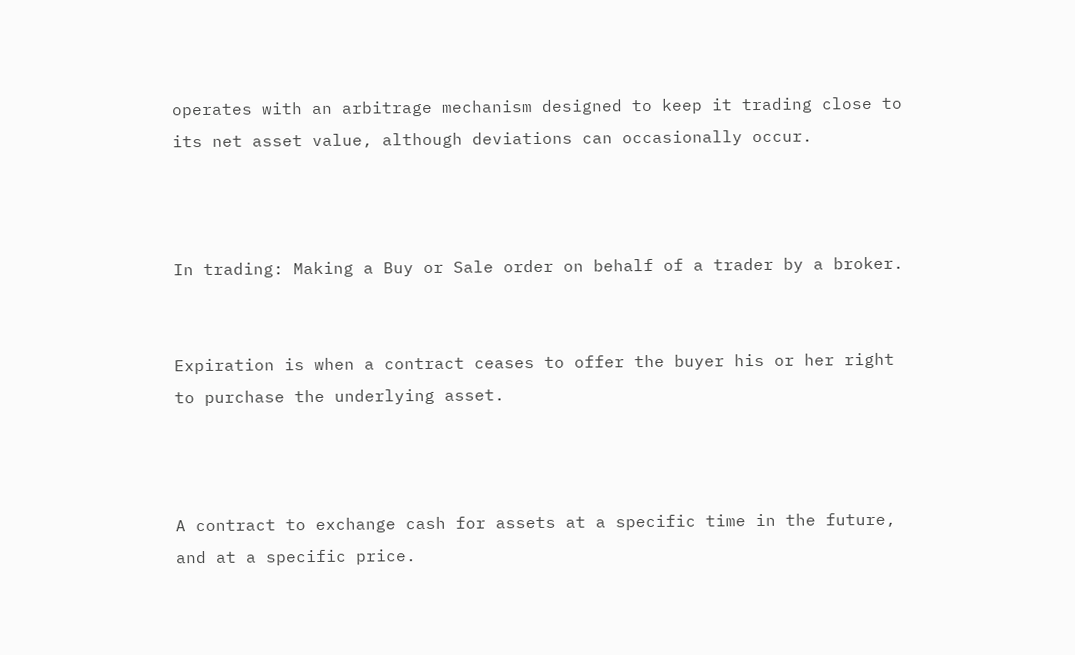operates with an arbitrage mechanism designed to keep it trading close to its net asset value, although deviations can occasionally occur.



In trading: Making a Buy or Sale order on behalf of a trader by a broker.


Expiration is when a contract ceases to offer the buyer his or her right to purchase the underlying asset.



A contract to exchange cash for assets at a specific time in the future, and at a specific price.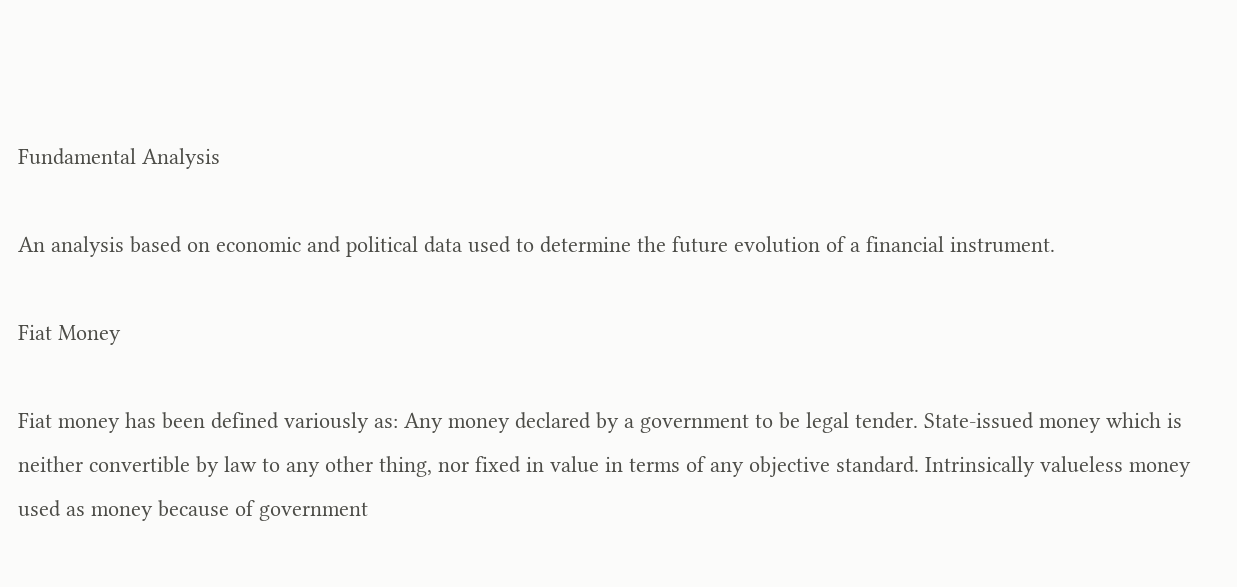Fundamental Analysis

An analysis based on economic and political data used to determine the future evolution of a financial instrument.

Fiat Money

Fiat money has been defined variously as: Any money declared by a government to be legal tender. State-issued money which is neither convertible by law to any other thing, nor fixed in value in terms of any objective standard. Intrinsically valueless money used as money because of government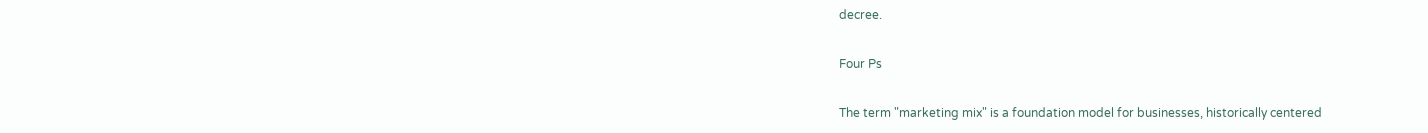decree.

Four Ps

The term "marketing mix" is a foundation model for businesses, historically centered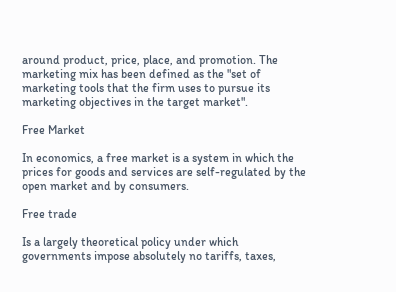around product, price, place, and promotion. The marketing mix has been defined as the "set of marketing tools that the firm uses to pursue its marketing objectives in the target market".

Free Market

In economics, a free market is a system in which the prices for goods and services are self-regulated by the open market and by consumers.

Free trade

Is a largely theoretical policy under which governments impose absolutely no tariffs, taxes,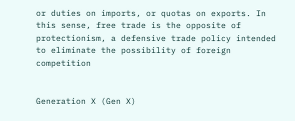or duties on imports, or quotas on exports. In this sense, free trade is the opposite of protectionism, a defensive trade policy intended to eliminate the possibility of foreign competition


Generation X (Gen X)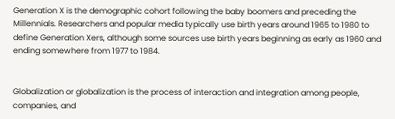Generation X is the demographic cohort following the baby boomers and preceding the Millennials. Researchers and popular media typically use birth years around 1965 to 1980 to define Generation Xers, although some sources use birth years beginning as early as 1960 and ending somewhere from 1977 to 1984.


Globalization or globalization is the process of interaction and integration among people, companies, and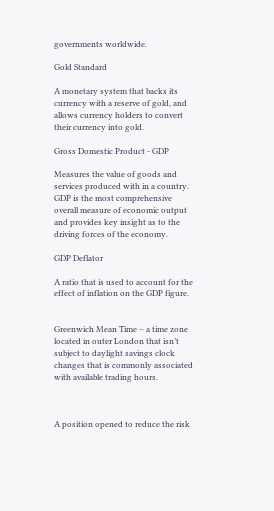governments worldwide.

Gold Standard

A monetary system that backs its currency with a reserve of gold, and allows currency holders to convert their currency into gold.

Gross Domestic Product - GDP

Measures the value of goods and services produced with in a country. GDP is the most comprehensive overall measure of economic output and provides key insight as to the driving forces of the economy.

GDP Deflator

A ratio that is used to account for the effect of inflation on the GDP figure.


Greenwich Mean Time – a time zone located in outer London that isn’t subject to daylight savings clock changes that is commonly associated with available trading hours.



A position opened to reduce the risk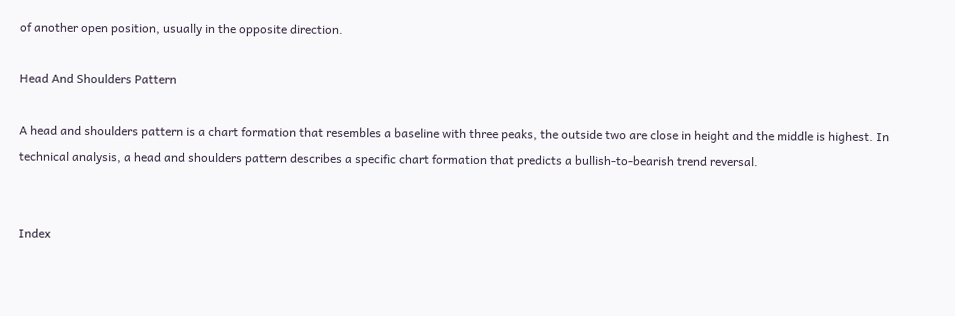of another open position, usually in the opposite direction.

Head And Shoulders Pattern

A head and shoulders pattern is a chart formation that resembles a baseline with three peaks, the outside two are close in height and the middle is highest. In technical analysis, a head and shoulders pattern describes a specific chart formation that predicts a bullish-to-bearish trend reversal.


Index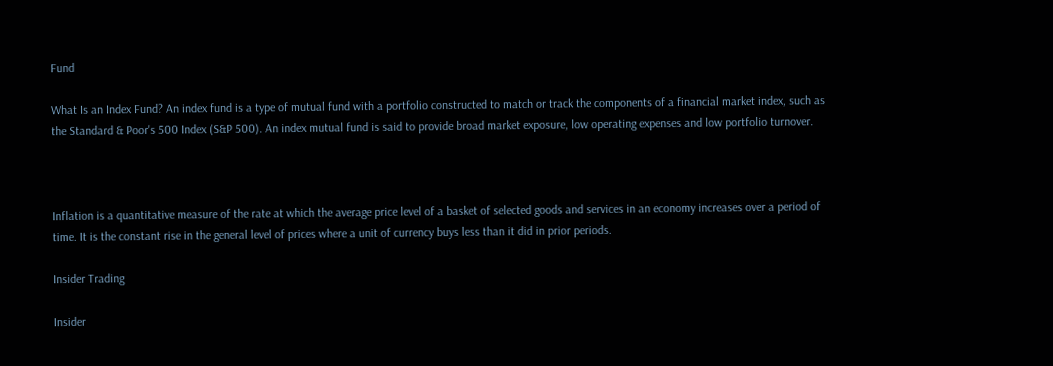Fund

What Is an Index Fund? An index fund is a type of mutual fund with a portfolio constructed to match or track the components of a financial market index, such as the Standard & Poor's 500 Index (S&P 500). An index mutual fund is said to provide broad market exposure, low operating expenses and low portfolio turnover.



Inflation is a quantitative measure of the rate at which the average price level of a basket of selected goods and services in an economy increases over a period of time. It is the constant rise in the general level of prices where a unit of currency buys less than it did in prior periods.

Insider Trading

Insider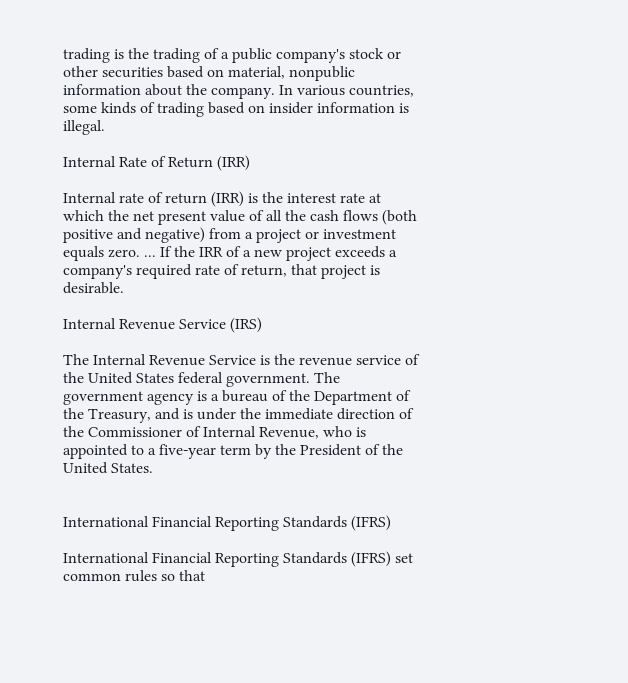trading is the trading of a public company's stock or other securities based on material, nonpublic information about the company. In various countries, some kinds of trading based on insider information is illegal.

Internal Rate of Return (IRR)

Internal rate of return (IRR) is the interest rate at which the net present value of all the cash flows (both positive and negative) from a project or investment equals zero. ... If the IRR of a new project exceeds a company's required rate of return, that project is desirable.

Internal Revenue Service (IRS)

The Internal Revenue Service is the revenue service of the United States federal government. The government agency is a bureau of the Department of the Treasury, and is under the immediate direction of the Commissioner of Internal Revenue, who is appointed to a five-year term by the President of the United States.


International Financial Reporting Standards (IFRS)

International Financial Reporting Standards (IFRS) set common rules so that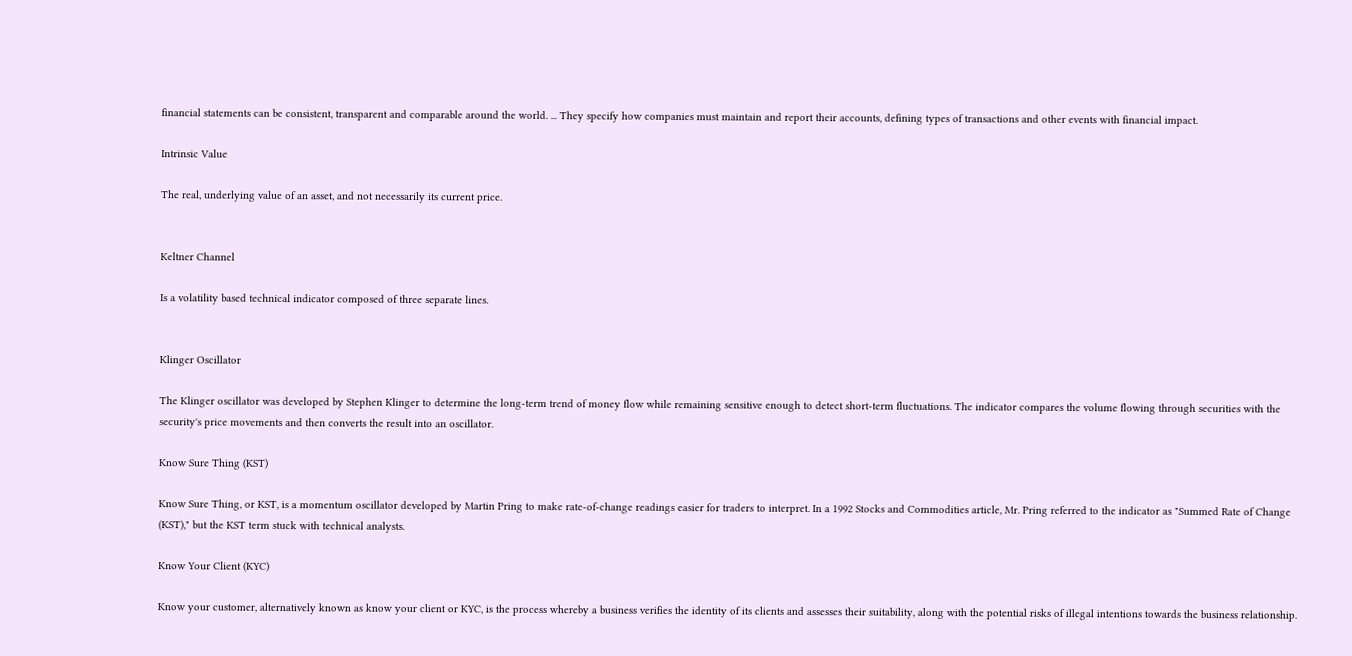financial statements can be consistent, transparent and comparable around the world. ... They specify how companies must maintain and report their accounts, defining types of transactions and other events with financial impact.

Intrinsic Value

The real, underlying value of an asset, and not necessarily its current price.


Keltner Channel

Is a volatility based technical indicator composed of three separate lines.


Klinger Oscillator

The Klinger oscillator was developed by Stephen Klinger to determine the long-term trend of money flow while remaining sensitive enough to detect short-term fluctuations. The indicator compares the volume flowing through securities with the security's price movements and then converts the result into an oscillator.

Know Sure Thing (KST)

Know Sure Thing, or KST, is a momentum oscillator developed by Martin Pring to make rate-of-change readings easier for traders to interpret. In a 1992 Stocks and Commodities article, Mr. Pring referred to the indicator as "Summed Rate of Change (KST)," but the KST term stuck with technical analysts.

Know Your Client (KYC)

Know your customer, alternatively known as know your client or KYC, is the process whereby a business verifies the identity of its clients and assesses their suitability, along with the potential risks of illegal intentions towards the business relationship.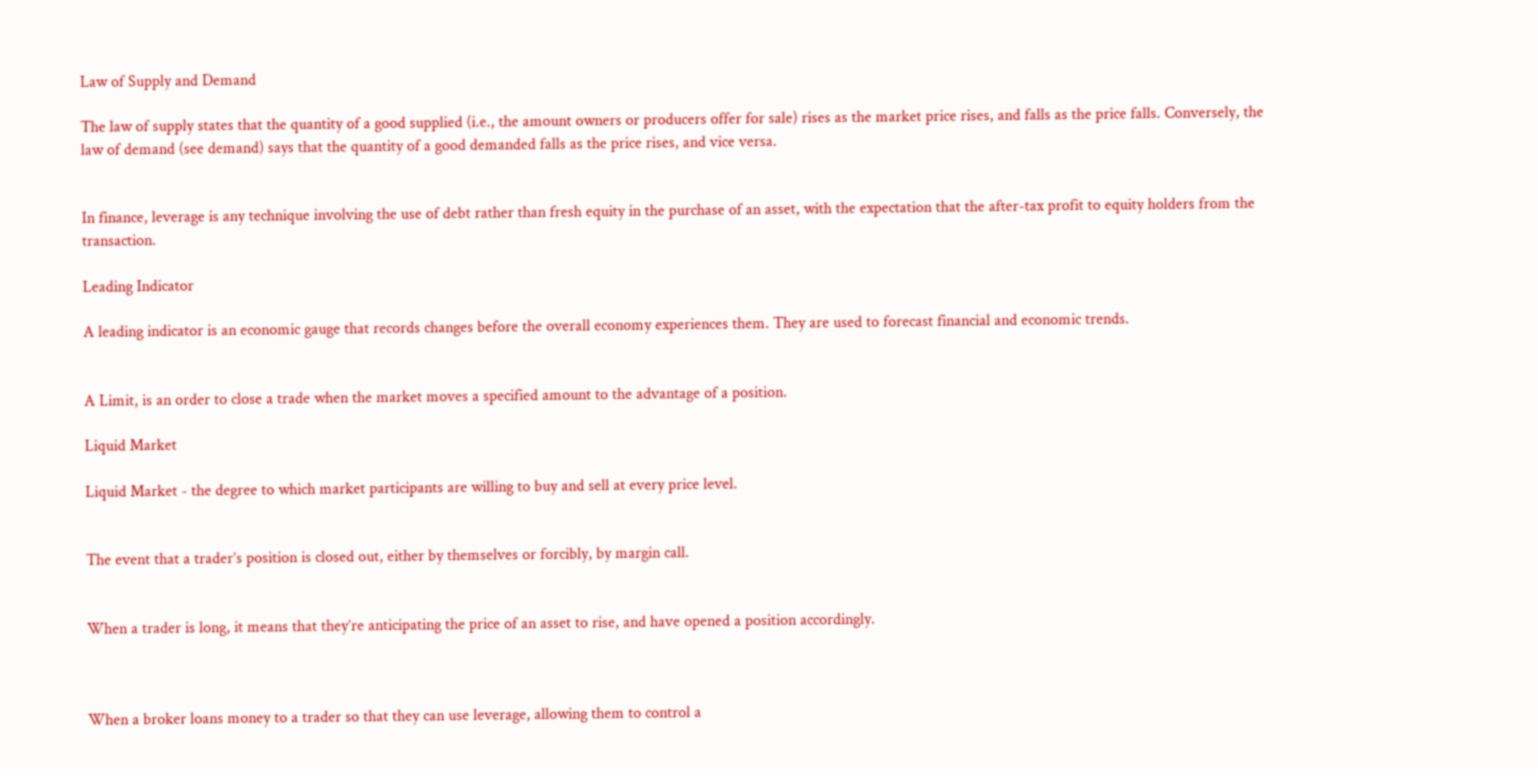Law of Supply and Demand

The law of supply states that the quantity of a good supplied (i.e., the amount owners or producers offer for sale) rises as the market price rises, and falls as the price falls. Conversely, the law of demand (see demand) says that the quantity of a good demanded falls as the price rises, and vice versa.


In finance, leverage is any technique involving the use of debt rather than fresh equity in the purchase of an asset, with the expectation that the after-tax profit to equity holders from the transaction.

Leading Indicator

A leading indicator is an economic gauge that records changes before the overall economy experiences them. They are used to forecast financial and economic trends.


A Limit, is an order to close a trade when the market moves a specified amount to the advantage of a position.

Liquid Market

Liquid Market - the degree to which market participants are willing to buy and sell at every price level.


The event that a trader’s position is closed out, either by themselves or forcibly, by margin call.


When a trader is long, it means that they’re anticipating the price of an asset to rise, and have opened a position accordingly.



When a broker loans money to a trader so that they can use leverage, allowing them to control a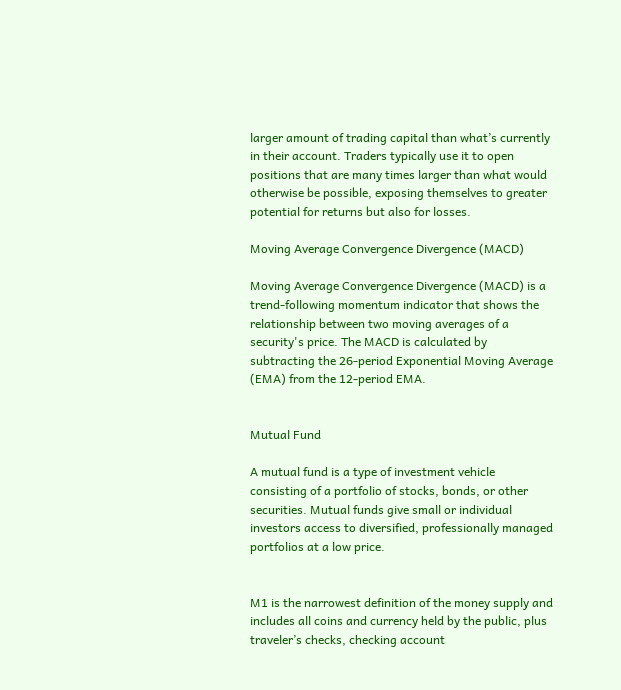larger amount of trading capital than what’s currently in their account. Traders typically use it to open positions that are many times larger than what would otherwise be possible, exposing themselves to greater potential for returns but also for losses.

Moving Average Convergence Divergence (MACD)

Moving Average Convergence Divergence (MACD) is a trend-following momentum indicator that shows the relationship between two moving averages of a security's price. The MACD is calculated by subtracting the 26-period Exponential Moving Average (EMA) from the 12-period EMA.


Mutual Fund

A mutual fund is a type of investment vehicle consisting of a portfolio of stocks, bonds, or other securities. Mutual funds give small or individual investors access to diversified, professionally managed portfolios at a low price.


M1 is the narrowest definition of the money supply and includes all coins and currency held by the public, plus traveler’s checks, checking account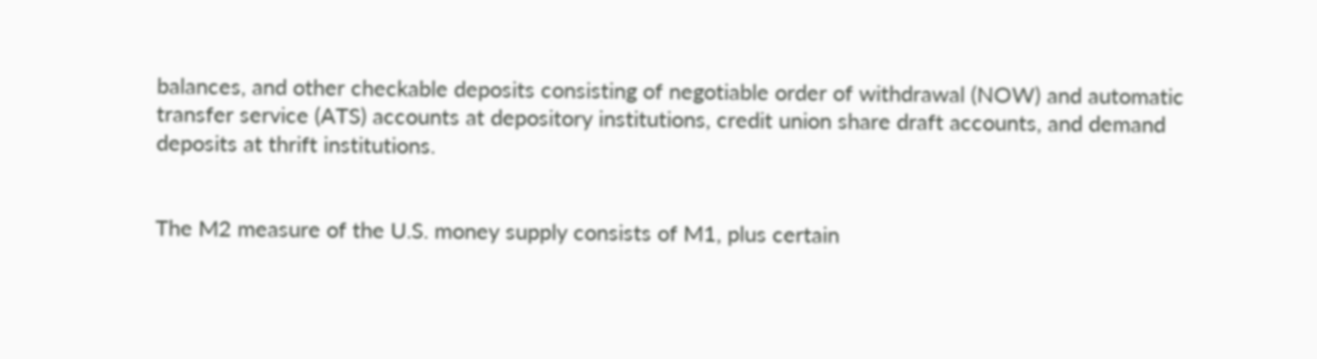balances, and other checkable deposits consisting of negotiable order of withdrawal (NOW) and automatic transfer service (ATS) accounts at depository institutions, credit union share draft accounts, and demand deposits at thrift institutions.


The M2 measure of the U.S. money supply consists of M1, plus certain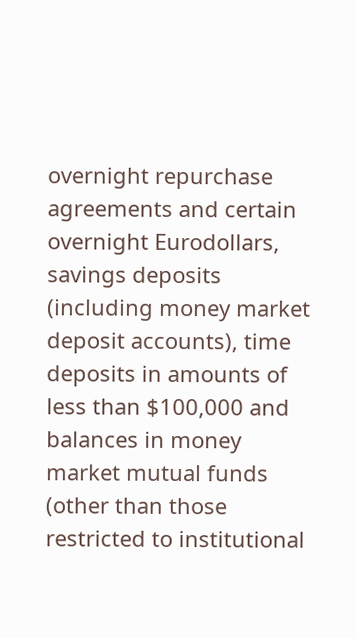overnight repurchase agreements and certain overnight Eurodollars, savings deposits (including money market deposit accounts), time deposits in amounts of less than $100,000 and balances in money market mutual funds (other than those restricted to institutional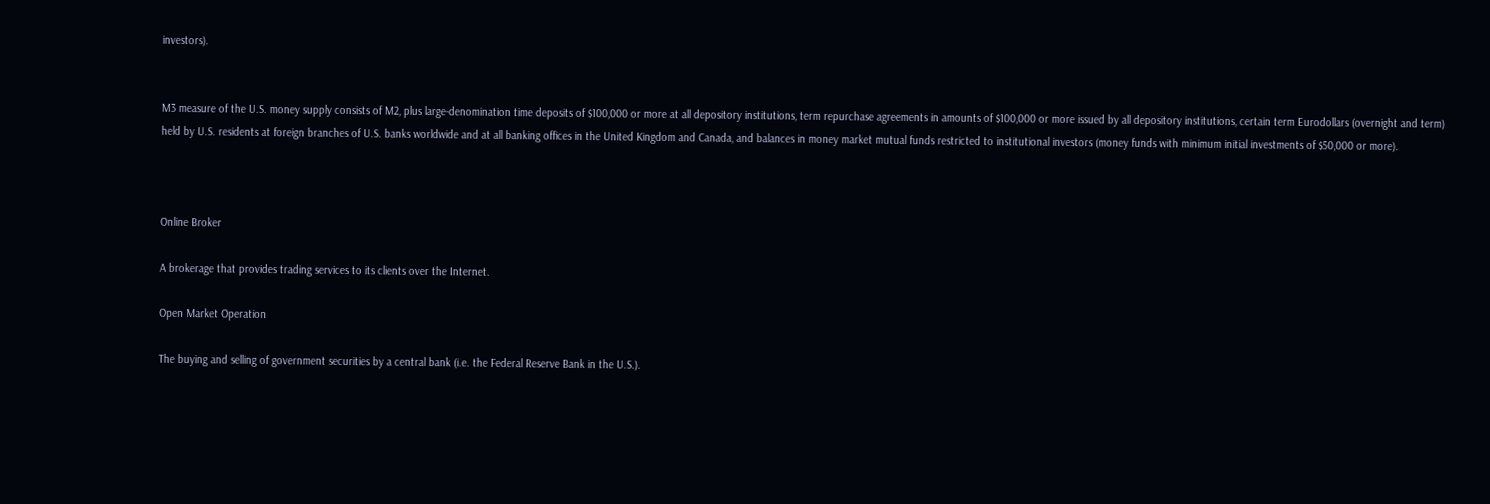investors).


M3 measure of the U.S. money supply consists of M2, plus large-denomination time deposits of $100,000 or more at all depository institutions, term repurchase agreements in amounts of $100,000 or more issued by all depository institutions, certain term Eurodollars (overnight and term) held by U.S. residents at foreign branches of U.S. banks worldwide and at all banking offices in the United Kingdom and Canada, and balances in money market mutual funds restricted to institutional investors (money funds with minimum initial investments of $50,000 or more).



Online Broker

A brokerage that provides trading services to its clients over the Internet.

Open Market Operation

The buying and selling of government securities by a central bank (i.e. the Federal Reserve Bank in the U.S.).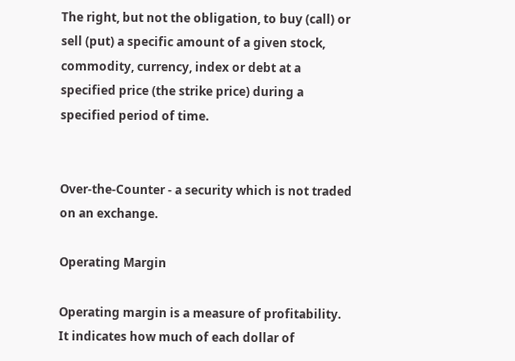The right, but not the obligation, to buy (call) or sell (put) a specific amount of a given stock, commodity, currency, index or debt at a specified price (the strike price) during a specified period of time.


Over-the-Counter - a security which is not traded on an exchange.

Operating Margin

Operating margin is a measure of profitability. It indicates how much of each dollar of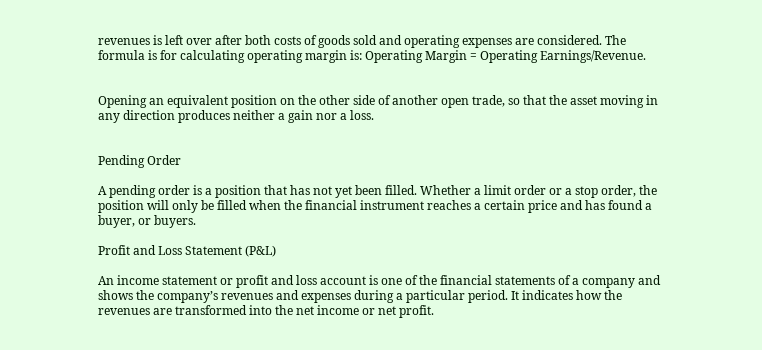revenues is left over after both costs of goods sold and operating expenses are considered. The formula is for calculating operating margin is: Operating Margin = Operating Earnings/Revenue.


Opening an equivalent position on the other side of another open trade, so that the asset moving in any direction produces neither a gain nor a loss.


Pending Order

A pending order is a position that has not yet been filled. Whether a limit order or a stop order, the position will only be filled when the financial instrument reaches a certain price and has found a buyer, or buyers.

Profit and Loss Statement (P&L)

An income statement or profit and loss account is one of the financial statements of a company and shows the company’s revenues and expenses during a particular period. It indicates how the revenues are transformed into the net income or net profit.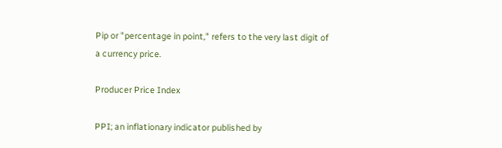Pip or "percentage in point," refers to the very last digit of a currency price.

Producer Price Index

PPI; an inflationary indicator published by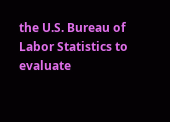the U.S. Bureau of Labor Statistics to evaluate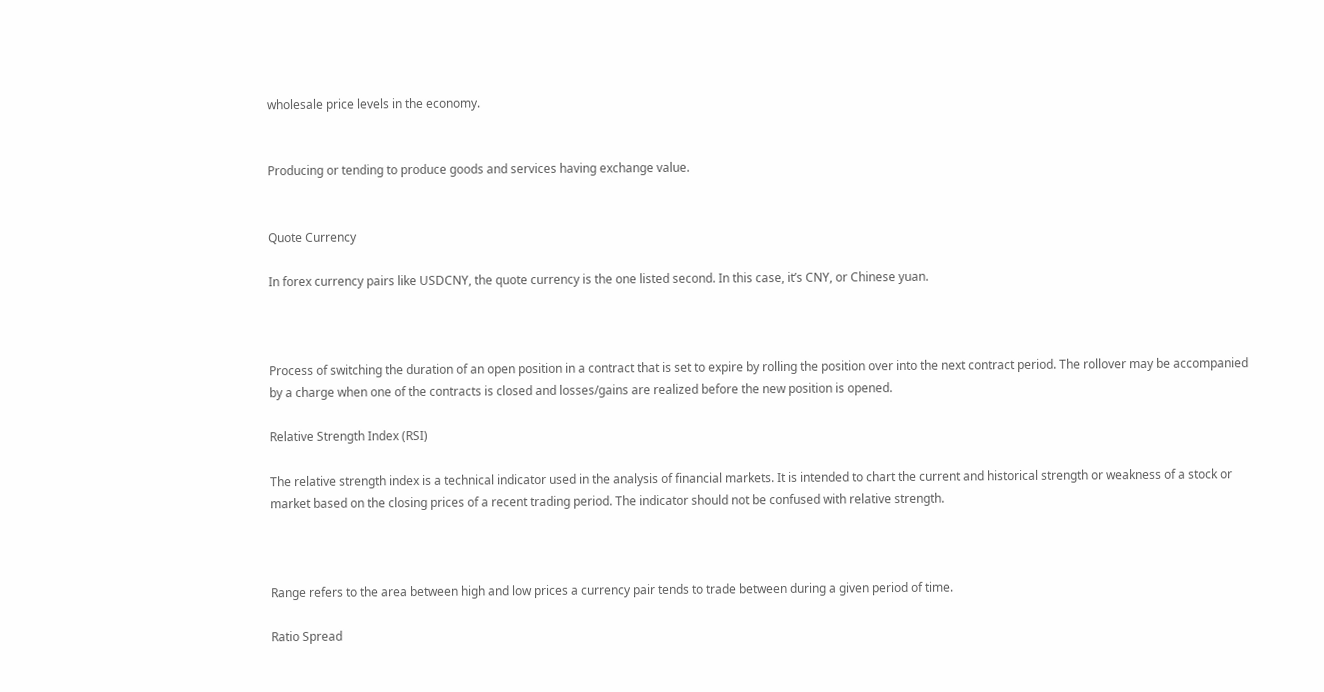wholesale price levels in the economy.


Producing or tending to produce goods and services having exchange value.


Quote Currency

In forex currency pairs like USDCNY, the quote currency is the one listed second. In this case, it’s CNY, or Chinese yuan.



Process of switching the duration of an open position in a contract that is set to expire by rolling the position over into the next contract period. The rollover may be accompanied by a charge when one of the contracts is closed and losses/gains are realized before the new position is opened.

Relative Strength Index (RSI)

The relative strength index is a technical indicator used in the analysis of financial markets. It is intended to chart the current and historical strength or weakness of a stock or market based on the closing prices of a recent trading period. The indicator should not be confused with relative strength.



Range refers to the area between high and low prices a currency pair tends to trade between during a given period of time.

Ratio Spread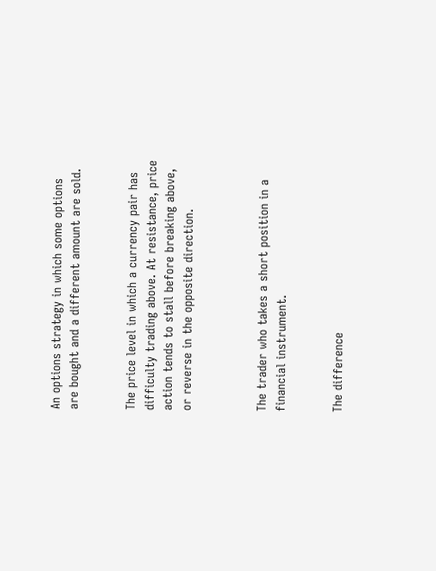An options strategy in which some options are bought and a different amount are sold.


The price level in which a currency pair has difficulty trading above. At resistance, price action tends to stall before breaking above, or reverse in the opposite direction.



The trader who takes a short position in a financial instrument.


The difference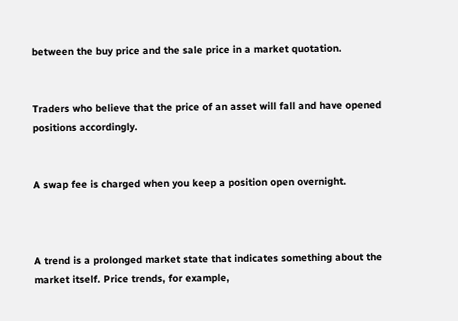between the buy price and the sale price in a market quotation.


Traders who believe that the price of an asset will fall and have opened positions accordingly.


A swap fee is charged when you keep a position open overnight.



A trend is a prolonged market state that indicates something about the market itself. Price trends, for example,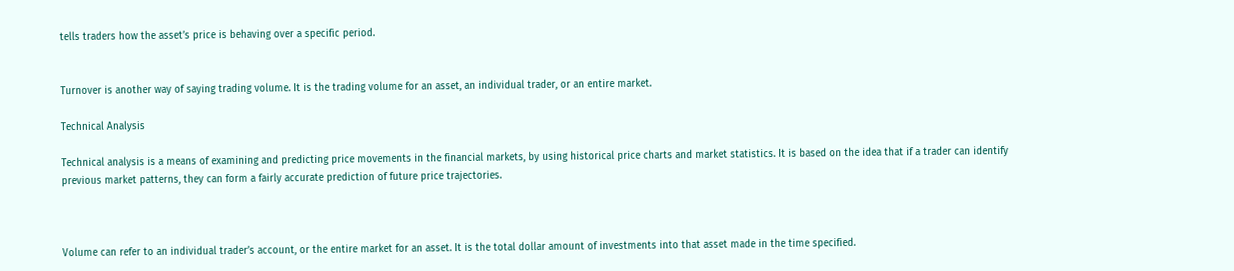tells traders how the asset’s price is behaving over a specific period.


Turnover is another way of saying trading volume. It is the trading volume for an asset, an individual trader, or an entire market.

Technical Analysis

Technical analysis is a means of examining and predicting price movements in the financial markets, by using historical price charts and market statistics. It is based on the idea that if a trader can identify previous market patterns, they can form a fairly accurate prediction of future price trajectories.



Volume can refer to an individual trader’s account, or the entire market for an asset. It is the total dollar amount of investments into that asset made in the time specified.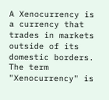A Xenocurrency is a currency that trades in markets outside of its domestic borders. The term "Xenocurrency" is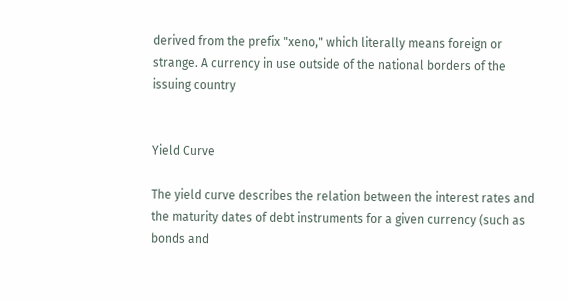derived from the prefix "xeno," which literally means foreign or strange. A currency in use outside of the national borders of the issuing country


Yield Curve

The yield curve describes the relation between the interest rates and the maturity dates of debt instruments for a given currency (such as bonds and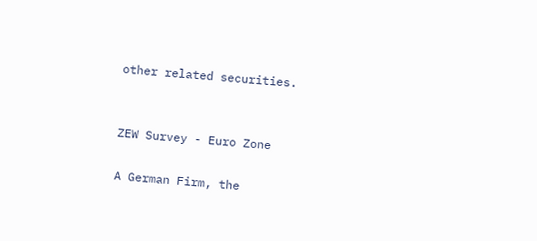other related securities.


ZEW Survey - Euro Zone

A German Firm, the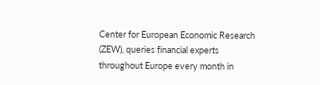Center for European Economic Research (ZEW), queries financial experts throughout Europe every month in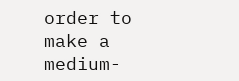order to make a medium-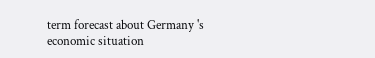term forecast about Germany 's economic situation